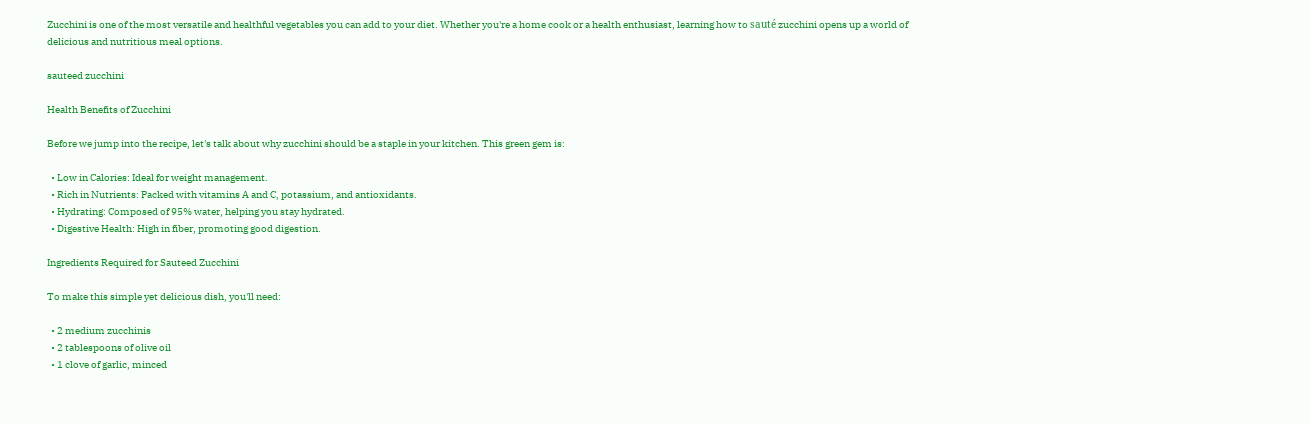Zucchini is one of the most versatile and healthful vegetables you can add to your diet. Whether you're a home cook or a health enthusiast, learning how to sauté zucchini opens up a world of delicious and nutritious meal options.

sauteed zucchini

Health Benefits of Zucchini

Before we jump into the recipe, let's talk about why zucchini should be a staple in your kitchen. This green gem is:

  • Low in Calories: Ideal for weight management.
  • Rich in Nutrients: Packed with vitamins A and C, potassium, and antioxidants.
  • Hydrating: Composed of 95% water, helping you stay hydrated.
  • Digestive Health: High in fiber, promoting good digestion.

Ingredients Required for Sauteed Zucchini

To make this simple yet delicious dish, you'll need:

  • 2 medium zucchinis
  • 2 tablespoons of olive oil
  • 1 clove of garlic, minced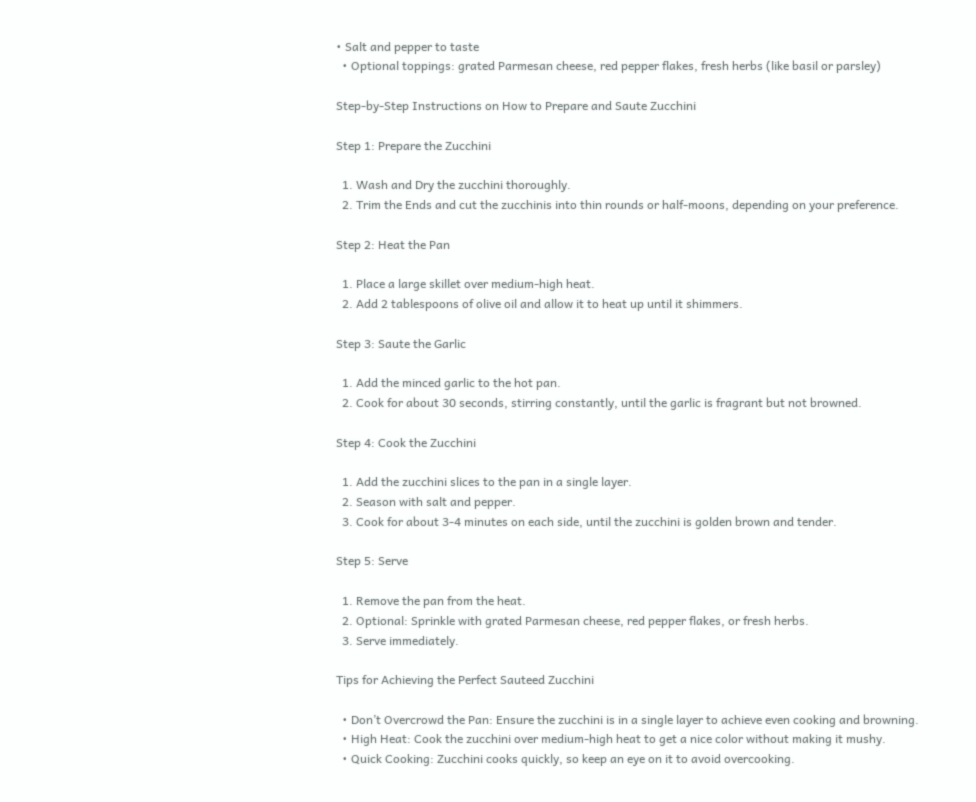• Salt and pepper to taste
  • Optional toppings: grated Parmesan cheese, red pepper flakes, fresh herbs (like basil or parsley)

Step-by-Step Instructions on How to Prepare and Saute Zucchini

Step 1: Prepare the Zucchini

  1. Wash and Dry the zucchini thoroughly.
  2. Trim the Ends and cut the zucchinis into thin rounds or half-moons, depending on your preference.

Step 2: Heat the Pan

  1. Place a large skillet over medium-high heat.
  2. Add 2 tablespoons of olive oil and allow it to heat up until it shimmers.

Step 3: Saute the Garlic

  1. Add the minced garlic to the hot pan.
  2. Cook for about 30 seconds, stirring constantly, until the garlic is fragrant but not browned.

Step 4: Cook the Zucchini

  1. Add the zucchini slices to the pan in a single layer.
  2. Season with salt and pepper.
  3. Cook for about 3-4 minutes on each side, until the zucchini is golden brown and tender.

Step 5: Serve

  1. Remove the pan from the heat.
  2. Optional: Sprinkle with grated Parmesan cheese, red pepper flakes, or fresh herbs.
  3. Serve immediately.

Tips for Achieving the Perfect Sauteed Zucchini

  • Don’t Overcrowd the Pan: Ensure the zucchini is in a single layer to achieve even cooking and browning.
  • High Heat: Cook the zucchini over medium-high heat to get a nice color without making it mushy.
  • Quick Cooking: Zucchini cooks quickly, so keep an eye on it to avoid overcooking.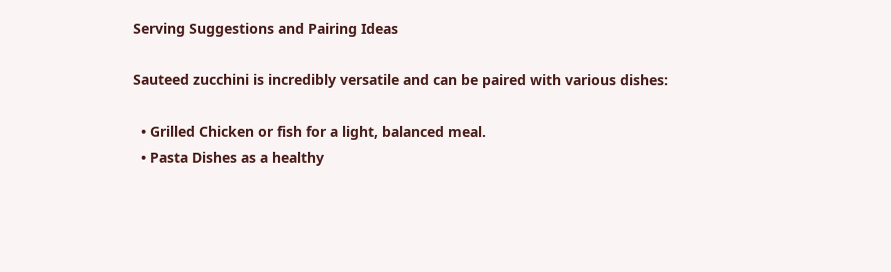Serving Suggestions and Pairing Ideas

Sauteed zucchini is incredibly versatile and can be paired with various dishes:

  • Grilled Chicken or fish for a light, balanced meal.
  • Pasta Dishes as a healthy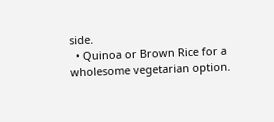side.
  • Quinoa or Brown Rice for a wholesome vegetarian option.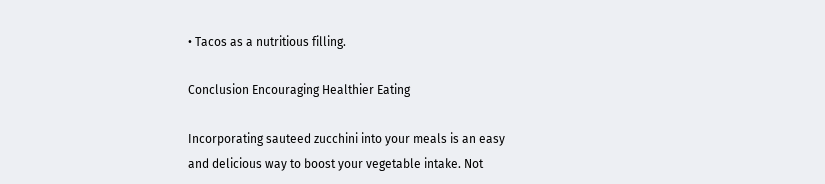• Tacos as a nutritious filling.

Conclusion Encouraging Healthier Eating

Incorporating sauteed zucchini into your meals is an easy and delicious way to boost your vegetable intake. Not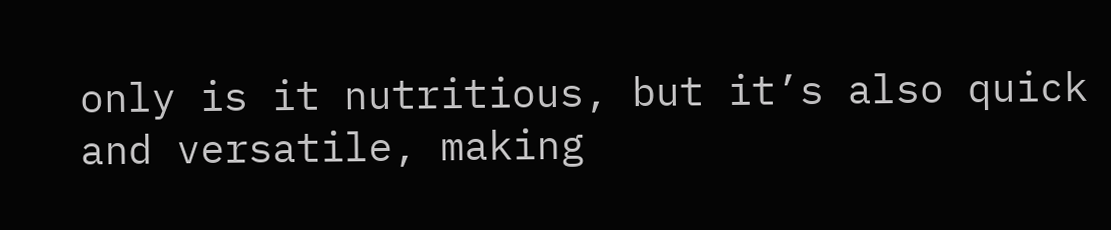only is it nutritious, but it’s also quick and versatile, making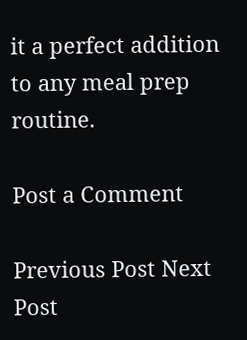it a perfect addition to any meal prep routine.

Post a Comment

Previous Post Next Post